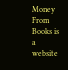Money From Books is a website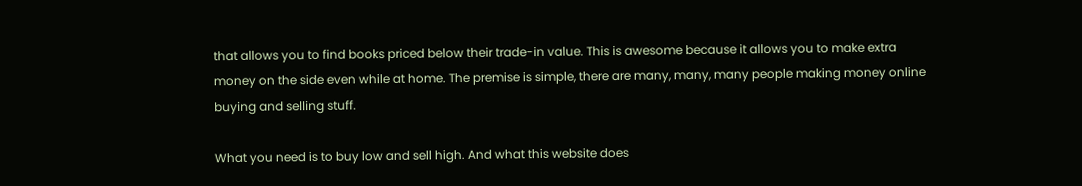that allows you to find books priced below their trade-in value. This is awesome because it allows you to make extra money on the side even while at home. The premise is simple, there are many, many, many people making money online buying and selling stuff.

What you need is to buy low and sell high. And what this website does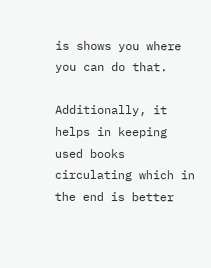is shows you where you can do that.

Additionally, it helps in keeping used books circulating which in the end is better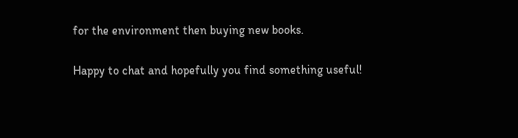for the environment then buying new books.

Happy to chat and hopefully you find something useful!